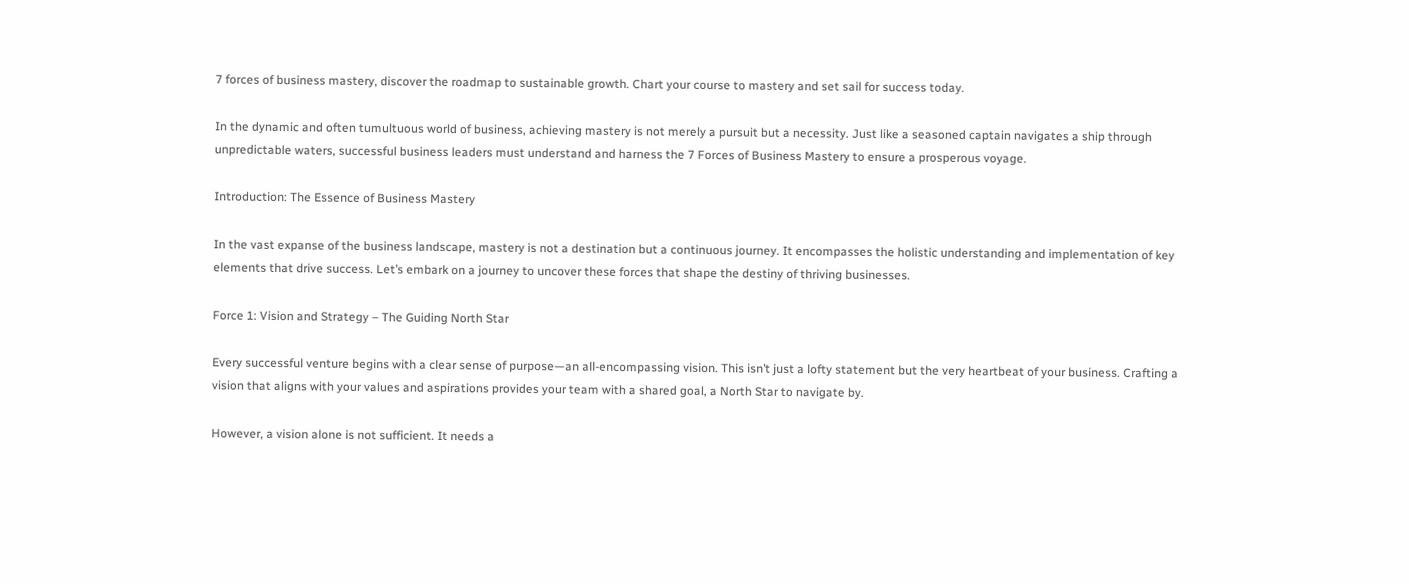7 forces of business mastery, discover the roadmap to sustainable growth. Chart your course to mastery and set sail for success today.

In the dynamic and often tumultuous world of business, achieving mastery is not merely a pursuit but a necessity. Just like a seasoned captain navigates a ship through unpredictable waters, successful business leaders must understand and harness the 7 Forces of Business Mastery to ensure a prosperous voyage.

Introduction: The Essence of Business Mastery

In the vast expanse of the business landscape, mastery is not a destination but a continuous journey. It encompasses the holistic understanding and implementation of key elements that drive success. Let’s embark on a journey to uncover these forces that shape the destiny of thriving businesses.

Force 1: Vision and Strategy – The Guiding North Star

Every successful venture begins with a clear sense of purpose—an all-encompassing vision. This isn’t just a lofty statement but the very heartbeat of your business. Crafting a vision that aligns with your values and aspirations provides your team with a shared goal, a North Star to navigate by.

However, a vision alone is not sufficient. It needs a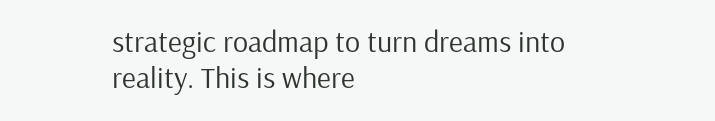strategic roadmap to turn dreams into reality. This is where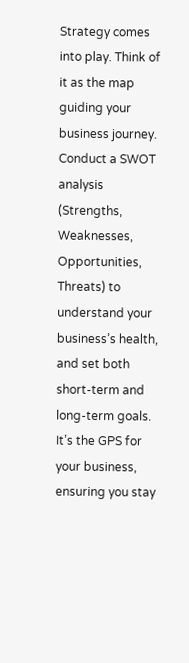Strategy comes into play. Think of it as the map guiding your business journey. Conduct a SWOT analysis (Strengths, Weaknesses, Opportunities, Threats) to understand your business’s health, and set both short-term and long-term goals. It’s the GPS for your business, ensuring you stay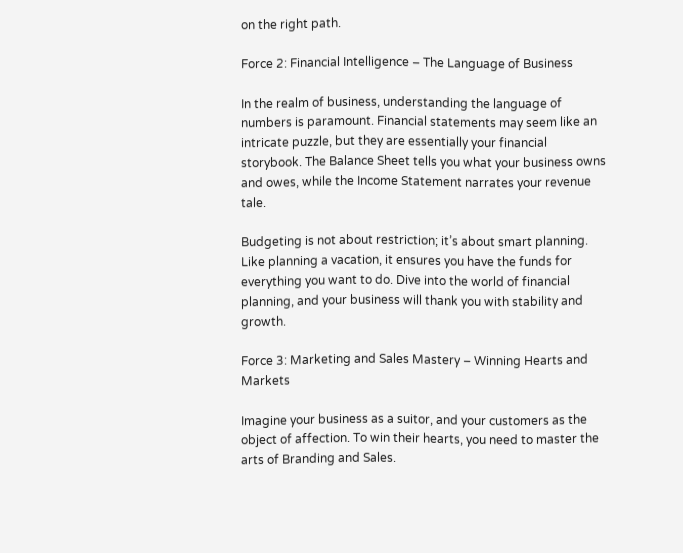on the right path.

Force 2: Financial Intelligence – The Language of Business

In the realm of business, understanding the language of numbers is paramount. Financial statements may seem like an intricate puzzle, but they are essentially your financial storybook. The Balance Sheet tells you what your business owns and owes, while the Income Statement narrates your revenue tale.

Budgeting is not about restriction; it’s about smart planning. Like planning a vacation, it ensures you have the funds for everything you want to do. Dive into the world of financial planning, and your business will thank you with stability and growth.

Force 3: Marketing and Sales Mastery – Winning Hearts and Markets

Imagine your business as a suitor, and your customers as the object of affection. To win their hearts, you need to master the arts of Branding and Sales.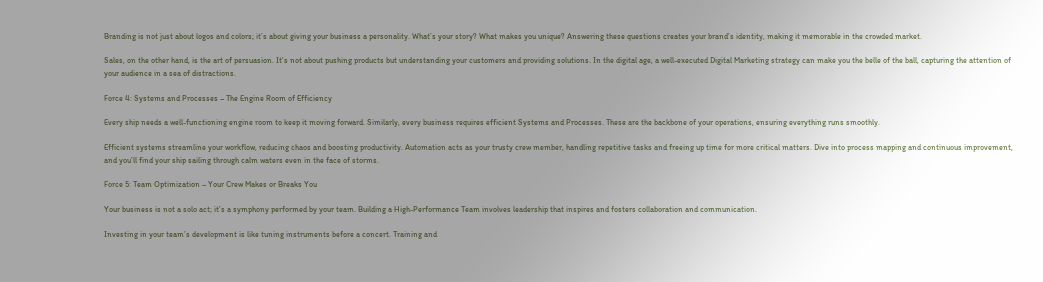Branding is not just about logos and colors; it’s about giving your business a personality. What’s your story? What makes you unique? Answering these questions creates your brand’s identity, making it memorable in the crowded market.

Sales, on the other hand, is the art of persuasion. It’s not about pushing products but understanding your customers and providing solutions. In the digital age, a well-executed Digital Marketing strategy can make you the belle of the ball, capturing the attention of your audience in a sea of distractions.

Force 4: Systems and Processes – The Engine Room of Efficiency

Every ship needs a well-functioning engine room to keep it moving forward. Similarly, every business requires efficient Systems and Processes. These are the backbone of your operations, ensuring everything runs smoothly.

Efficient systems streamline your workflow, reducing chaos and boosting productivity. Automation acts as your trusty crew member, handling repetitive tasks and freeing up time for more critical matters. Dive into process mapping and continuous improvement, and you’ll find your ship sailing through calm waters even in the face of storms.

Force 5: Team Optimization – Your Crew Makes or Breaks You

Your business is not a solo act; it’s a symphony performed by your team. Building a High-Performance Team involves leadership that inspires and fosters collaboration and communication.

Investing in your team’s development is like tuning instruments before a concert. Training and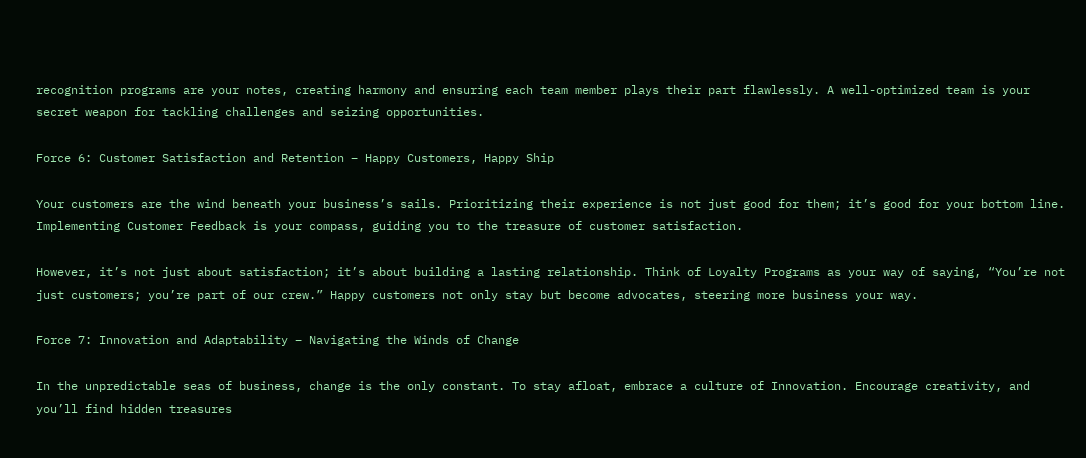recognition programs are your notes, creating harmony and ensuring each team member plays their part flawlessly. A well-optimized team is your secret weapon for tackling challenges and seizing opportunities.

Force 6: Customer Satisfaction and Retention – Happy Customers, Happy Ship

Your customers are the wind beneath your business’s sails. Prioritizing their experience is not just good for them; it’s good for your bottom line. Implementing Customer Feedback is your compass, guiding you to the treasure of customer satisfaction.

However, it’s not just about satisfaction; it’s about building a lasting relationship. Think of Loyalty Programs as your way of saying, “You’re not just customers; you’re part of our crew.” Happy customers not only stay but become advocates, steering more business your way.

Force 7: Innovation and Adaptability – Navigating the Winds of Change

In the unpredictable seas of business, change is the only constant. To stay afloat, embrace a culture of Innovation. Encourage creativity, and you’ll find hidden treasures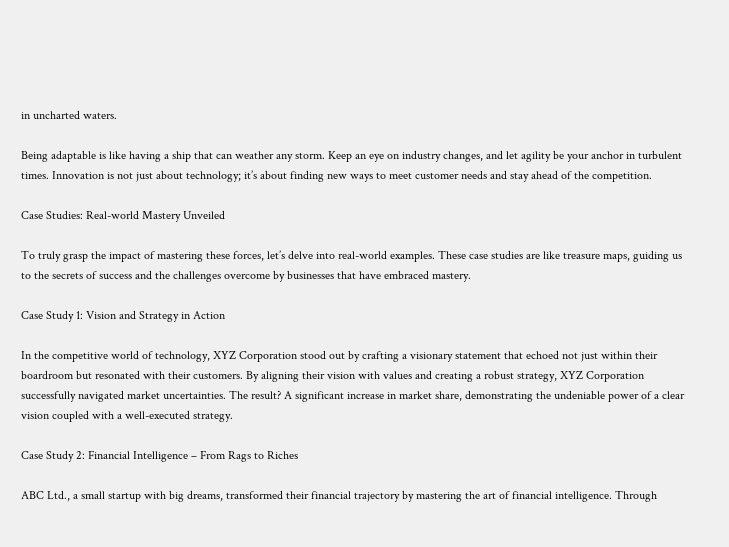in uncharted waters.

Being adaptable is like having a ship that can weather any storm. Keep an eye on industry changes, and let agility be your anchor in turbulent times. Innovation is not just about technology; it’s about finding new ways to meet customer needs and stay ahead of the competition.

Case Studies: Real-world Mastery Unveiled

To truly grasp the impact of mastering these forces, let’s delve into real-world examples. These case studies are like treasure maps, guiding us to the secrets of success and the challenges overcome by businesses that have embraced mastery.

Case Study 1: Vision and Strategy in Action

In the competitive world of technology, XYZ Corporation stood out by crafting a visionary statement that echoed not just within their boardroom but resonated with their customers. By aligning their vision with values and creating a robust strategy, XYZ Corporation successfully navigated market uncertainties. The result? A significant increase in market share, demonstrating the undeniable power of a clear vision coupled with a well-executed strategy.

Case Study 2: Financial Intelligence – From Rags to Riches

ABC Ltd., a small startup with big dreams, transformed their financial trajectory by mastering the art of financial intelligence. Through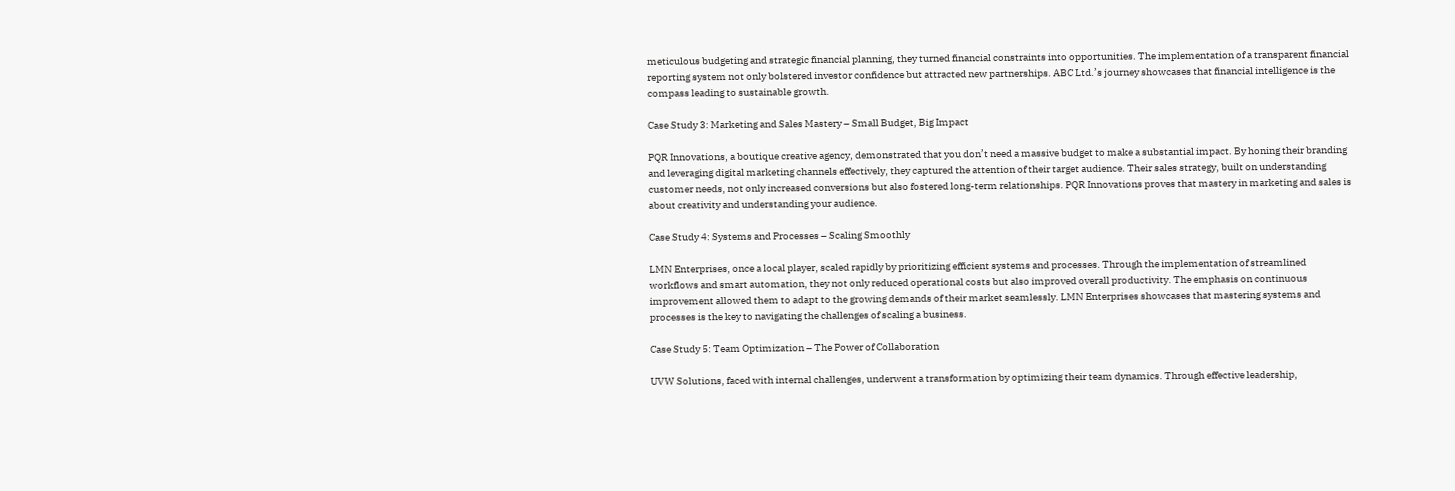meticulous budgeting and strategic financial planning, they turned financial constraints into opportunities. The implementation of a transparent financial reporting system not only bolstered investor confidence but attracted new partnerships. ABC Ltd.’s journey showcases that financial intelligence is the compass leading to sustainable growth.

Case Study 3: Marketing and Sales Mastery – Small Budget, Big Impact

PQR Innovations, a boutique creative agency, demonstrated that you don’t need a massive budget to make a substantial impact. By honing their branding and leveraging digital marketing channels effectively, they captured the attention of their target audience. Their sales strategy, built on understanding customer needs, not only increased conversions but also fostered long-term relationships. PQR Innovations proves that mastery in marketing and sales is about creativity and understanding your audience.

Case Study 4: Systems and Processes – Scaling Smoothly

LMN Enterprises, once a local player, scaled rapidly by prioritizing efficient systems and processes. Through the implementation of streamlined workflows and smart automation, they not only reduced operational costs but also improved overall productivity. The emphasis on continuous improvement allowed them to adapt to the growing demands of their market seamlessly. LMN Enterprises showcases that mastering systems and processes is the key to navigating the challenges of scaling a business.

Case Study 5: Team Optimization – The Power of Collaboration

UVW Solutions, faced with internal challenges, underwent a transformation by optimizing their team dynamics. Through effective leadership,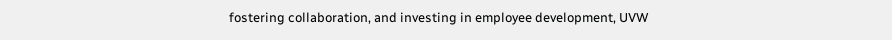fostering collaboration, and investing in employee development, UVW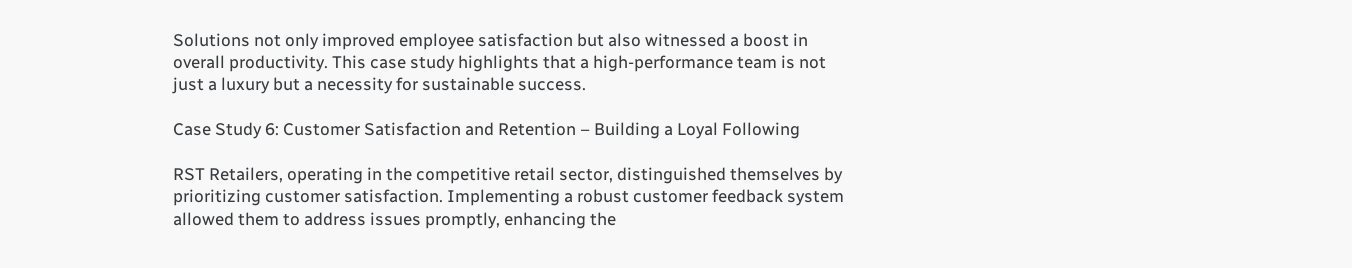Solutions not only improved employee satisfaction but also witnessed a boost in overall productivity. This case study highlights that a high-performance team is not just a luxury but a necessity for sustainable success.

Case Study 6: Customer Satisfaction and Retention – Building a Loyal Following

RST Retailers, operating in the competitive retail sector, distinguished themselves by prioritizing customer satisfaction. Implementing a robust customer feedback system allowed them to address issues promptly, enhancing the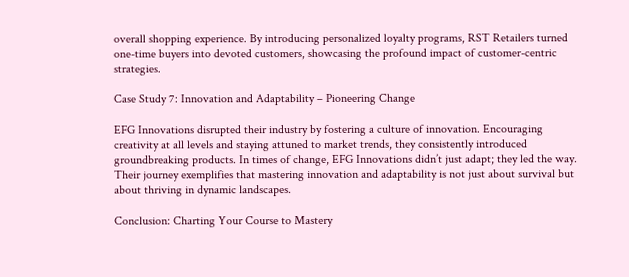overall shopping experience. By introducing personalized loyalty programs, RST Retailers turned one-time buyers into devoted customers, showcasing the profound impact of customer-centric strategies.

Case Study 7: Innovation and Adaptability – Pioneering Change

EFG Innovations disrupted their industry by fostering a culture of innovation. Encouraging creativity at all levels and staying attuned to market trends, they consistently introduced groundbreaking products. In times of change, EFG Innovations didn’t just adapt; they led the way. Their journey exemplifies that mastering innovation and adaptability is not just about survival but about thriving in dynamic landscapes.

Conclusion: Charting Your Course to Mastery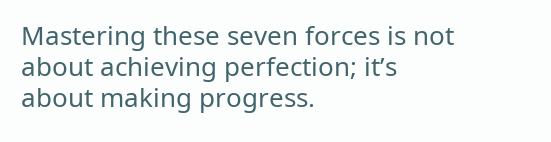Mastering these seven forces is not about achieving perfection; it’s about making progress.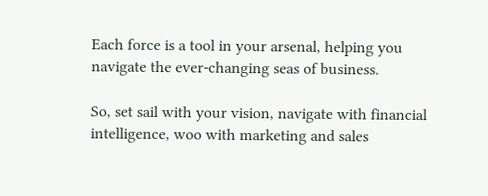Each force is a tool in your arsenal, helping you navigate the ever-changing seas of business.

So, set sail with your vision, navigate with financial intelligence, woo with marketing and sales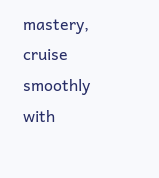mastery, cruise smoothly with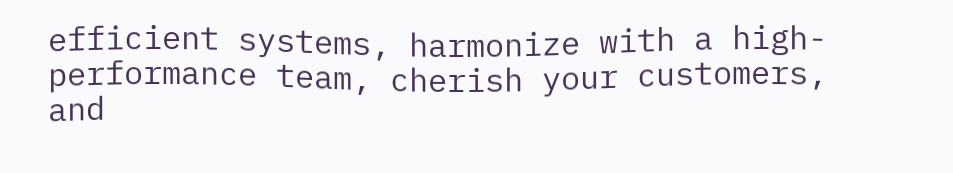efficient systems, harmonize with a high-performance team, cherish your customers, and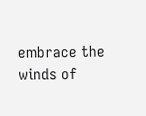embrace the winds of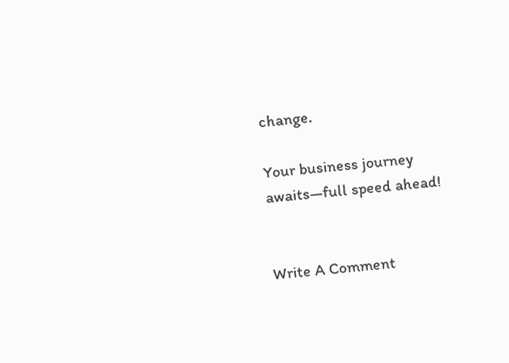change.

Your business journey awaits—full speed ahead!


Write A Comment